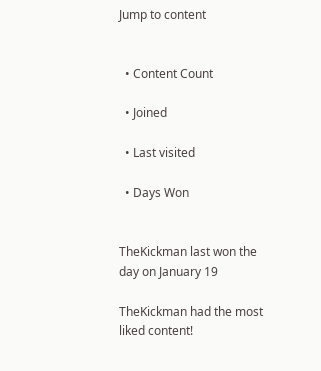Jump to content


  • Content Count

  • Joined

  • Last visited

  • Days Won


TheKickman last won the day on January 19

TheKickman had the most liked content!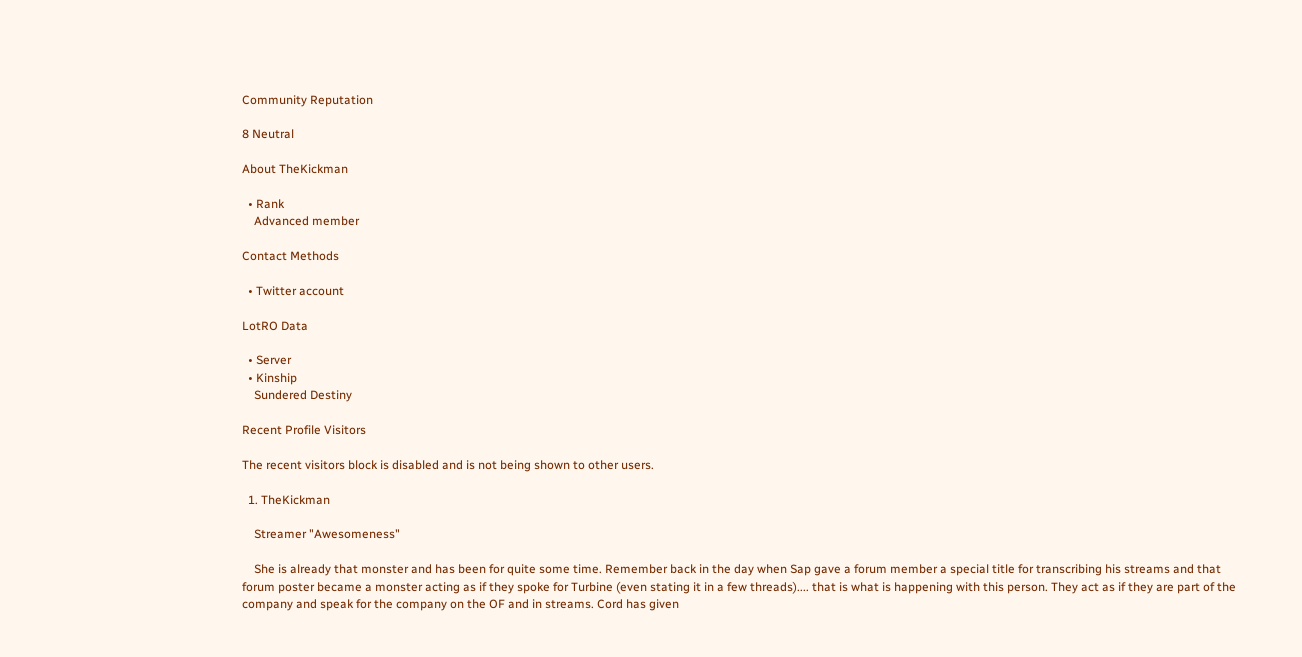Community Reputation

8 Neutral

About TheKickman

  • Rank
    Advanced member

Contact Methods

  • Twitter account

LotRO Data

  • Server
  • Kinship
    Sundered Destiny

Recent Profile Visitors

The recent visitors block is disabled and is not being shown to other users.

  1. TheKickman

    Streamer "Awesomeness"

    She is already that monster and has been for quite some time. Remember back in the day when Sap gave a forum member a special title for transcribing his streams and that forum poster became a monster acting as if they spoke for Turbine (even stating it in a few threads).... that is what is happening with this person. They act as if they are part of the company and speak for the company on the OF and in streams. Cord has given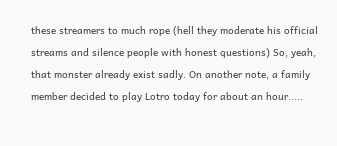these streamers to much rope (hell they moderate his official streams and silence people with honest questions) So, yeah, that monster already exist sadly. On another note, a family member decided to play Lotro today for about an hour.....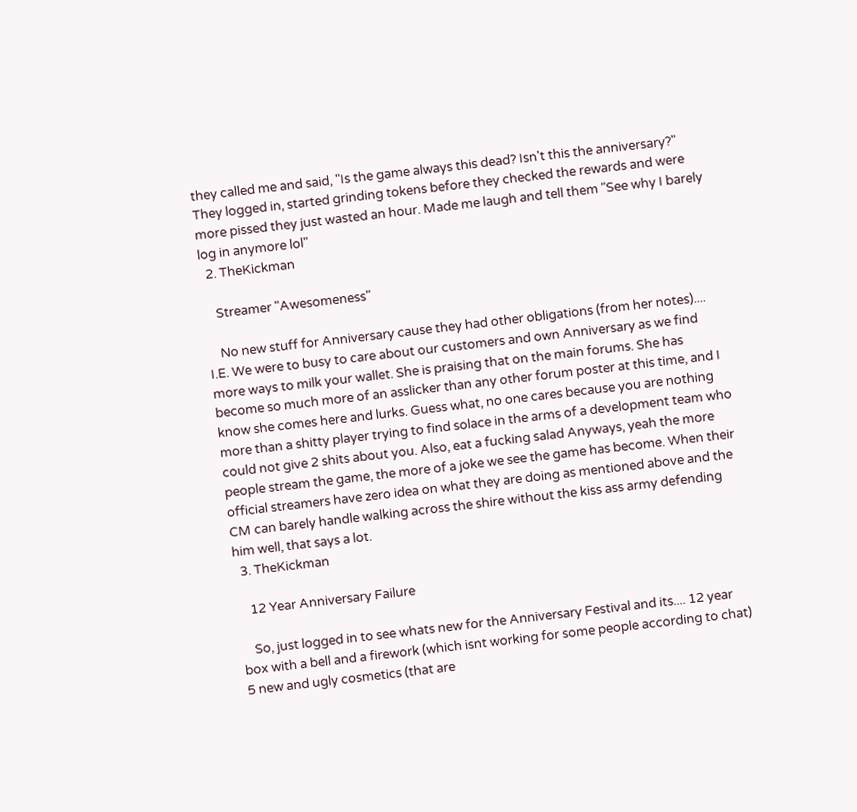they called me and said, "Is the game always this dead? Isn't this the anniversary?" They logged in, started grinding tokens before they checked the rewards and were more pissed they just wasted an hour. Made me laugh and tell them "See why I barely log in anymore lol"
  2. TheKickman

    Streamer "Awesomeness"

    No new stuff for Anniversary cause they had other obligations (from her notes).... I.E. We were to busy to care about our customers and own Anniversary as we find more ways to milk your wallet. She is praising that on the main forums. She has become so much more of an asslicker than any other forum poster at this time, and I know she comes here and lurks. Guess what, no one cares because you are nothing more than a shitty player trying to find solace in the arms of a development team who could not give 2 shits about you. Also, eat a fucking salad Anyways, yeah the more people stream the game, the more of a joke we see the game has become. When their official streamers have zero idea on what they are doing as mentioned above and the CM can barely handle walking across the shire without the kiss ass army defending him well, that says a lot.
  3. TheKickman

    12 Year Anniversary Failure

    So, just logged in to see whats new for the Anniversary Festival and its.... 12 year box with a bell and a firework (which isnt working for some people according to chat) 5 new and ugly cosmetics (that are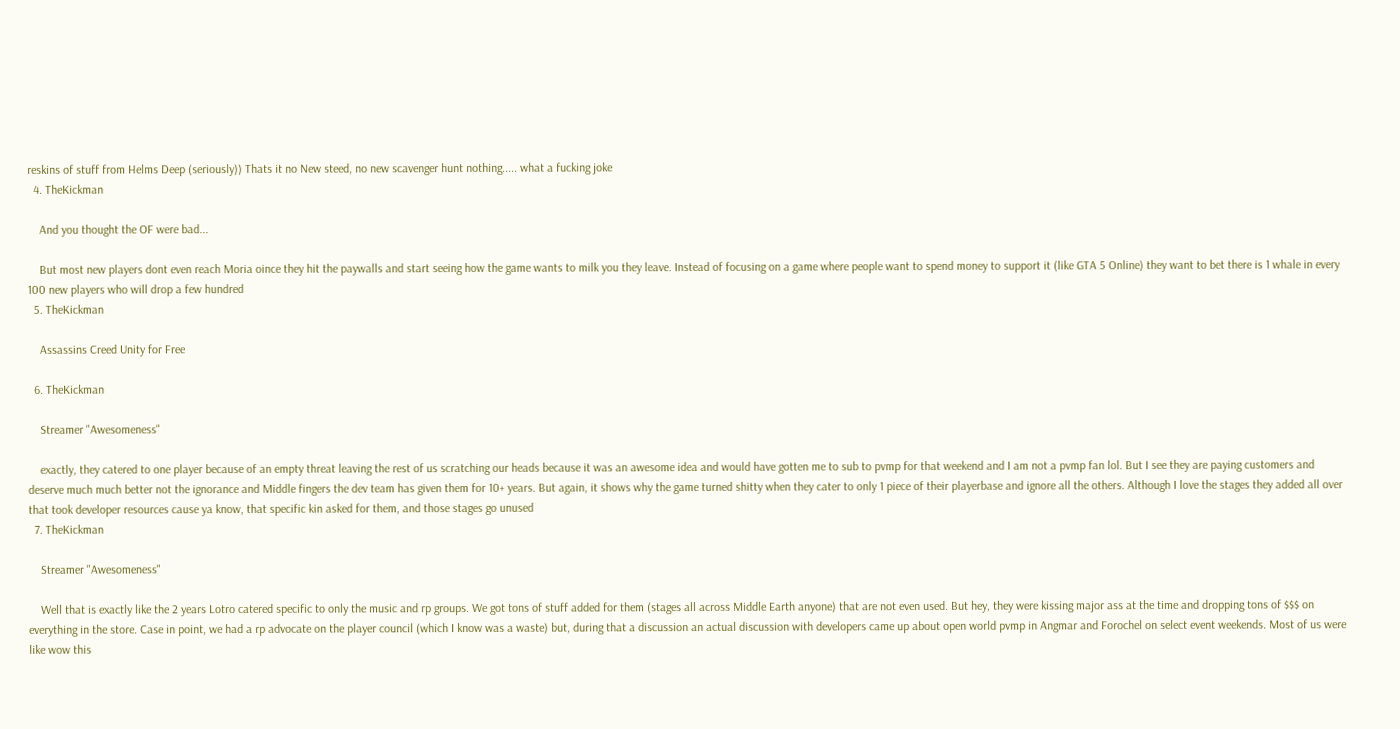reskins of stuff from Helms Deep (seriously)) Thats it no New steed, no new scavenger hunt nothing..... what a fucking joke
  4. TheKickman

    And you thought the OF were bad...

    But most new players dont even reach Moria oince they hit the paywalls and start seeing how the game wants to milk you they leave. Instead of focusing on a game where people want to spend money to support it (like GTA 5 Online) they want to bet there is 1 whale in every 100 new players who will drop a few hundred
  5. TheKickman

    Assassins Creed Unity for Free

  6. TheKickman

    Streamer "Awesomeness"

    exactly, they catered to one player because of an empty threat leaving the rest of us scratching our heads because it was an awesome idea and would have gotten me to sub to pvmp for that weekend and I am not a pvmp fan lol. But I see they are paying customers and deserve much much better not the ignorance and Middle fingers the dev team has given them for 10+ years. But again, it shows why the game turned shitty when they cater to only 1 piece of their playerbase and ignore all the others. Although I love the stages they added all over that took developer resources cause ya know, that specific kin asked for them, and those stages go unused
  7. TheKickman

    Streamer "Awesomeness"

    Well that is exactly like the 2 years Lotro catered specific to only the music and rp groups. We got tons of stuff added for them (stages all across Middle Earth anyone) that are not even used. But hey, they were kissing major ass at the time and dropping tons of $$$ on everything in the store. Case in point, we had a rp advocate on the player council (which I know was a waste) but, during that a discussion an actual discussion with developers came up about open world pvmp in Angmar and Forochel on select event weekends. Most of us were like wow this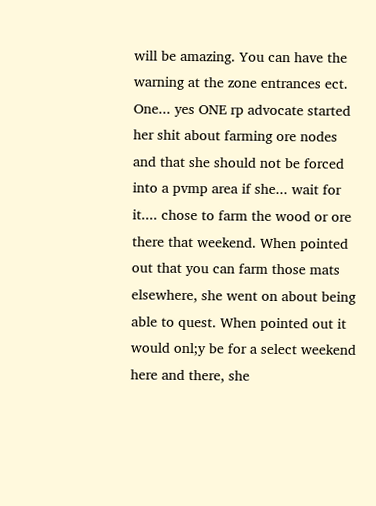will be amazing. You can have the warning at the zone entrances ect. One... yes ONE rp advocate started her shit about farming ore nodes and that she should not be forced into a pvmp area if she... wait for it.... chose to farm the wood or ore there that weekend. When pointed out that you can farm those mats elsewhere, she went on about being able to quest. When pointed out it would onl;y be for a select weekend here and there, she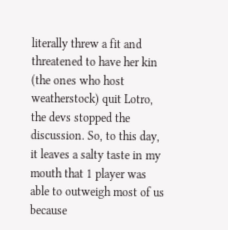literally threw a fit and threatened to have her kin (the ones who host weatherstock) quit Lotro, the devs stopped the discussion. So, to this day, it leaves a salty taste in my mouth that 1 player was able to outweigh most of us because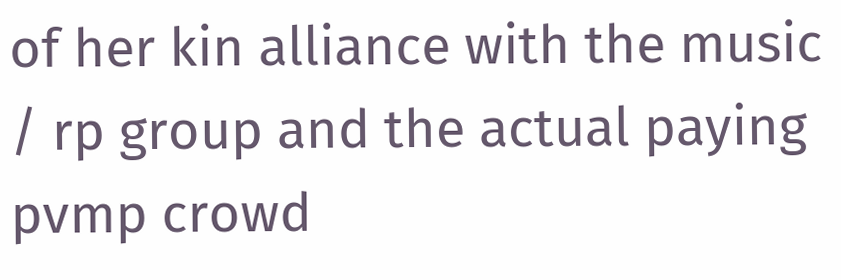of her kin alliance with the music / rp group and the actual paying pvmp crowd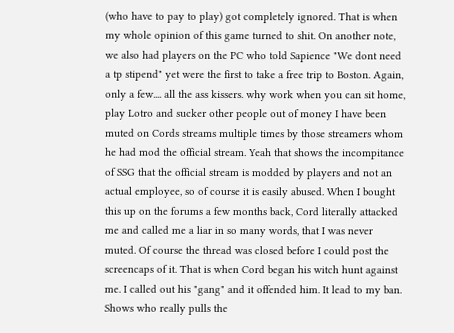(who have to pay to play) got completely ignored. That is when my whole opinion of this game turned to shit. On another note, we also had players on the PC who told Sapience "We dont need a tp stipend" yet were the first to take a free trip to Boston. Again, only a few.... all the ass kissers. why work when you can sit home, play Lotro and sucker other people out of money I have been muted on Cords streams multiple times by those streamers whom he had mod the official stream. Yeah that shows the incompitance of SSG that the official stream is modded by players and not an actual employee, so of course it is easily abused. When I bought this up on the forums a few months back, Cord literally attacked me and called me a liar in so many words, that I was never muted. Of course the thread was closed before I could post the screencaps of it. That is when Cord began his witch hunt against me. I called out his "gang" and it offended him. It lead to my ban. Shows who really pulls the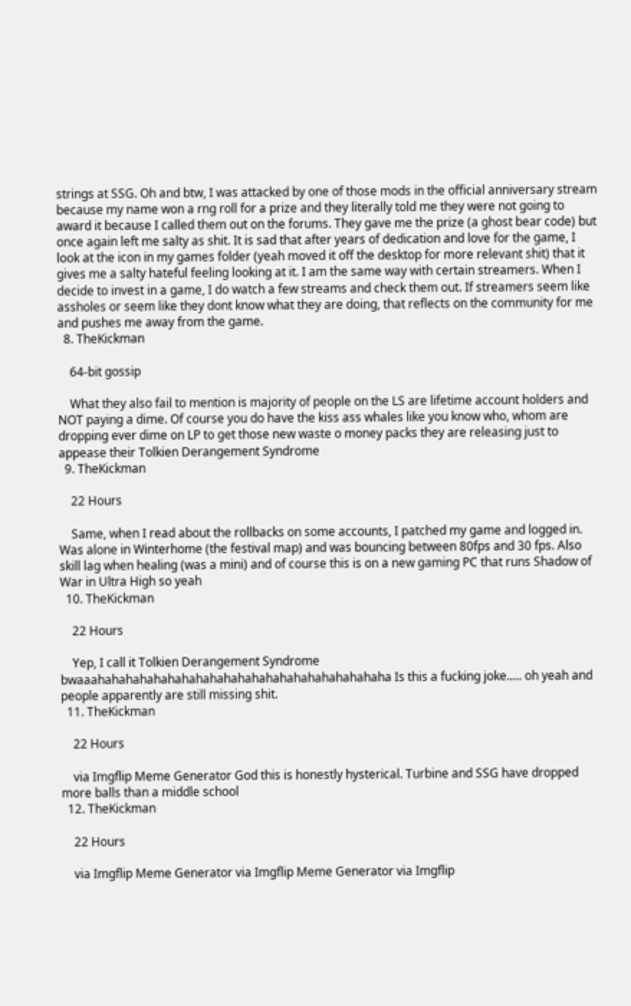strings at SSG. Oh and btw, I was attacked by one of those mods in the official anniversary stream because my name won a rng roll for a prize and they literally told me they were not going to award it because I called them out on the forums. They gave me the prize (a ghost bear code) but once again left me salty as shit. It is sad that after years of dedication and love for the game, I look at the icon in my games folder (yeah moved it off the desktop for more relevant shit) that it gives me a salty hateful feeling looking at it. I am the same way with certain streamers. When I decide to invest in a game, I do watch a few streams and check them out. If streamers seem like assholes or seem like they dont know what they are doing, that reflects on the community for me and pushes me away from the game.
  8. TheKickman

    64-bit gossip

    What they also fail to mention is majority of people on the LS are lifetime account holders and NOT paying a dime. Of course you do have the kiss ass whales like you know who, whom are dropping ever dime on LP to get those new waste o money packs they are releasing just to appease their Tolkien Derangement Syndrome
  9. TheKickman

    22 Hours

    Same, when I read about the rollbacks on some accounts, I patched my game and logged in. Was alone in Winterhome (the festival map) and was bouncing between 80fps and 30 fps. Also skill lag when healing (was a mini) and of course this is on a new gaming PC that runs Shadow of War in Ultra High so yeah
  10. TheKickman

    22 Hours

    Yep, I call it Tolkien Derangement Syndrome bwaaahahahahahahahahahahahahahahahahahahahahaha Is this a fucking joke..... oh yeah and people apparently are still missing shit.
  11. TheKickman

    22 Hours

    via Imgflip Meme Generator God this is honestly hysterical. Turbine and SSG have dropped more balls than a middle school
  12. TheKickman

    22 Hours

    via Imgflip Meme Generator via Imgflip Meme Generator via Imgflip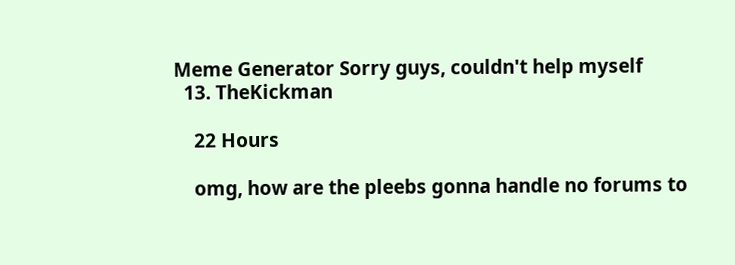Meme Generator Sorry guys, couldn't help myself
  13. TheKickman

    22 Hours

    omg, how are the pleebs gonna handle no forums to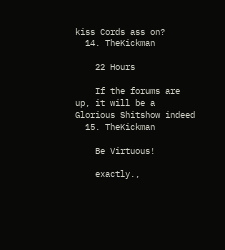kiss Cords ass on?
  14. TheKickman

    22 Hours

    If the forums are up, it will be a Glorious Shitshow indeed
  15. TheKickman

    Be Virtuous!

    exactly.,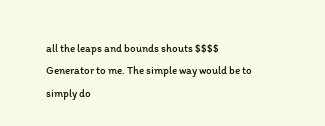all the leaps and bounds shouts $$$$ Generator to me. The simple way would be to simply do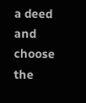a deed and choose the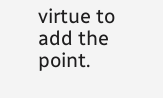virtue to add the point.